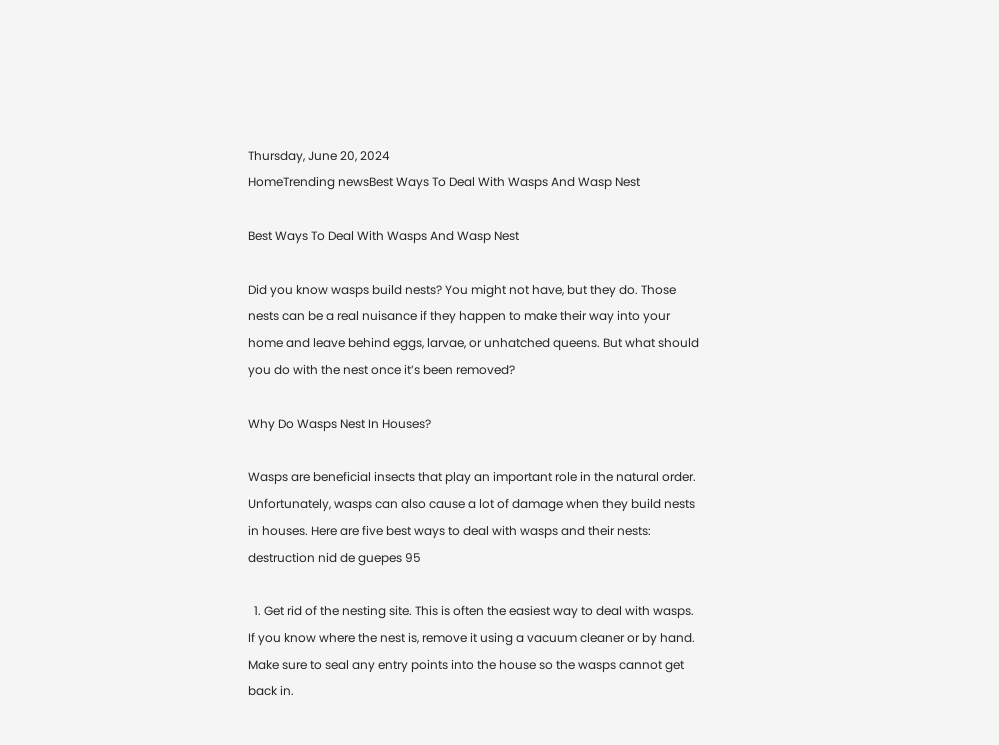Thursday, June 20, 2024
HomeTrending newsBest Ways To Deal With Wasps And Wasp Nest

Best Ways To Deal With Wasps And Wasp Nest

Did you know wasps build nests? You might not have, but they do. Those nests can be a real nuisance if they happen to make their way into your home and leave behind eggs, larvae, or unhatched queens. But what should you do with the nest once it’s been removed?

Why Do Wasps Nest In Houses?

Wasps are beneficial insects that play an important role in the natural order. Unfortunately, wasps can also cause a lot of damage when they build nests in houses. Here are five best ways to deal with wasps and their nests: destruction nid de guepes 95

  1. Get rid of the nesting site. This is often the easiest way to deal with wasps. If you know where the nest is, remove it using a vacuum cleaner or by hand. Make sure to seal any entry points into the house so the wasps cannot get back in.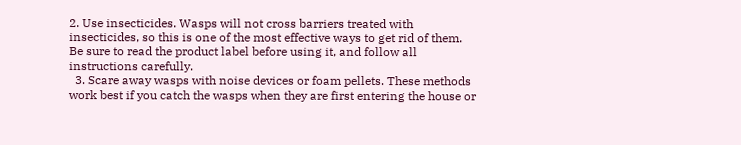2. Use insecticides. Wasps will not cross barriers treated with insecticides, so this is one of the most effective ways to get rid of them. Be sure to read the product label before using it, and follow all instructions carefully.
  3. Scare away wasps with noise devices or foam pellets. These methods work best if you catch the wasps when they are first entering the house or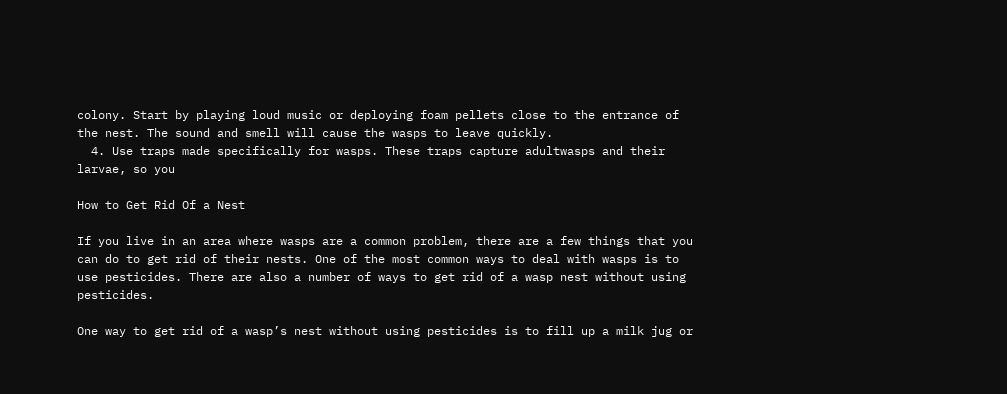colony. Start by playing loud music or deploying foam pellets close to the entrance of the nest. The sound and smell will cause the wasps to leave quickly.
  4. Use traps made specifically for wasps. These traps capture adultwasps and their larvae, so you

How to Get Rid Of a Nest

If you live in an area where wasps are a common problem, there are a few things that you can do to get rid of their nests. One of the most common ways to deal with wasps is to use pesticides. There are also a number of ways to get rid of a wasp nest without using pesticides.

One way to get rid of a wasp’s nest without using pesticides is to fill up a milk jug or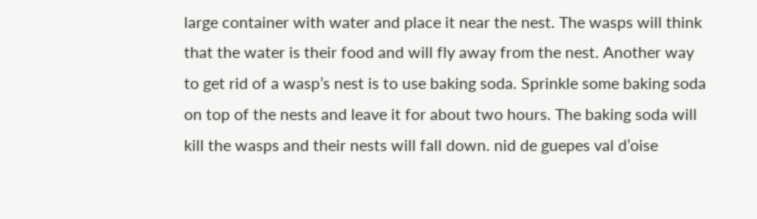large container with water and place it near the nest. The wasps will think that the water is their food and will fly away from the nest. Another way to get rid of a wasp’s nest is to use baking soda. Sprinkle some baking soda on top of the nests and leave it for about two hours. The baking soda will kill the wasps and their nests will fall down. nid de guepes val d’oise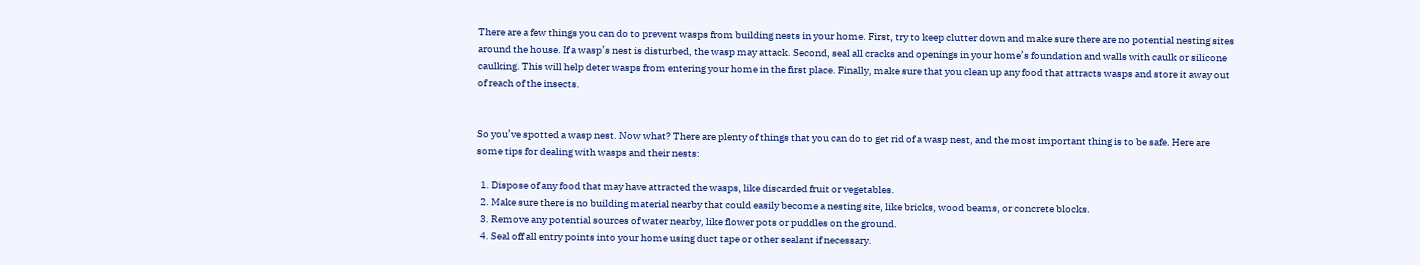There are a few things you can do to prevent wasps from building nests in your home. First, try to keep clutter down and make sure there are no potential nesting sites around the house. If a wasp’s nest is disturbed, the wasp may attack. Second, seal all cracks and openings in your home’s foundation and walls with caulk or silicone caulking. This will help deter wasps from entering your home in the first place. Finally, make sure that you clean up any food that attracts wasps and store it away out of reach of the insects.


So you’ve spotted a wasp nest. Now what? There are plenty of things that you can do to get rid of a wasp nest, and the most important thing is to be safe. Here are some tips for dealing with wasps and their nests:

  1. Dispose of any food that may have attracted the wasps, like discarded fruit or vegetables.
  2. Make sure there is no building material nearby that could easily become a nesting site, like bricks, wood beams, or concrete blocks.
  3. Remove any potential sources of water nearby, like flower pots or puddles on the ground.
  4. Seal off all entry points into your home using duct tape or other sealant if necessary.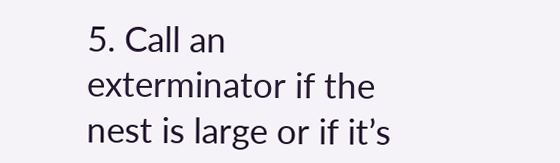5. Call an exterminator if the nest is large or if it’s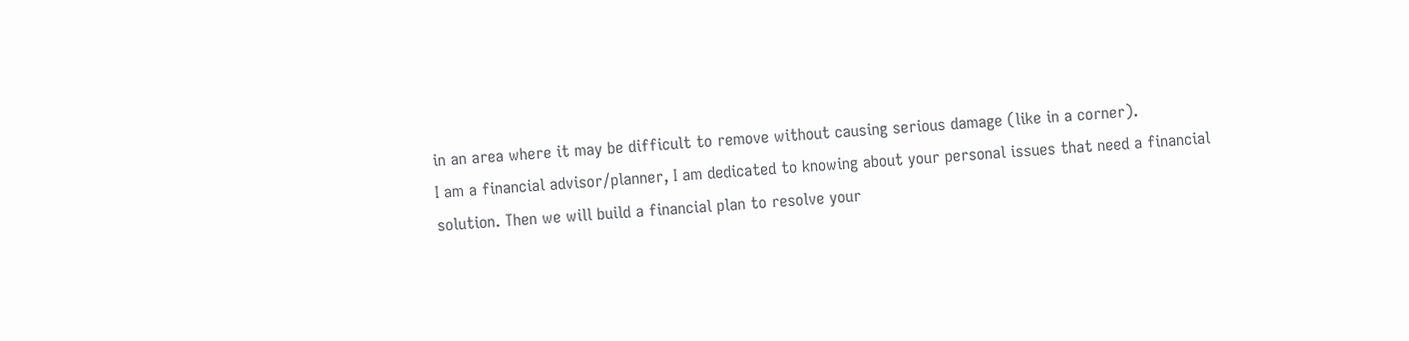in an area where it may be difficult to remove without causing serious damage (like in a corner).
I am a financial advisor/planner, I am dedicated to knowing about your personal issues that need a financial solution. Then we will build a financial plan to resolve your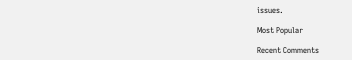issues.

Most Popular

Recent Comments